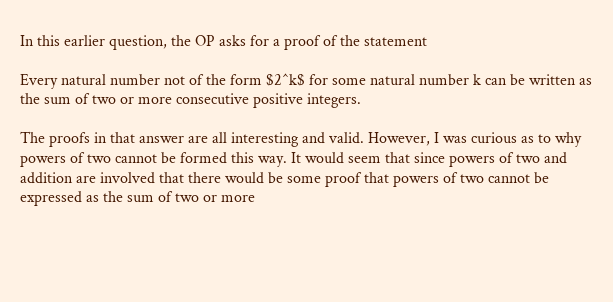In this earlier question, the OP asks for a proof of the statement

Every natural number not of the form $2^k$ for some natural number k can be written as the sum of two or more consecutive positive integers.

The proofs in that answer are all interesting and valid. However, I was curious as to why powers of two cannot be formed this way. It would seem that since powers of two and addition are involved that there would be some proof that powers of two cannot be expressed as the sum of two or more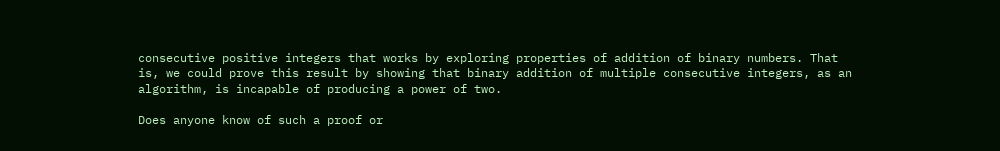consecutive positive integers that works by exploring properties of addition of binary numbers. That is, we could prove this result by showing that binary addition of multiple consecutive integers, as an algorithm, is incapable of producing a power of two.

Does anyone know of such a proof or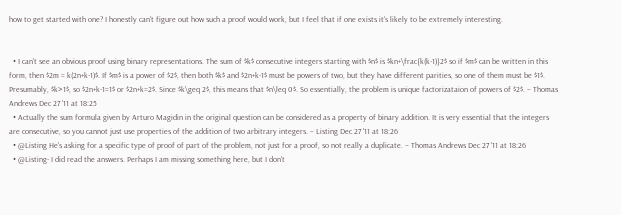how to get started with one? I honestly can't figure out how such a proof would work, but I feel that if one exists it's likely to be extremely interesting.


  • I can't see an obvious proof using binary representations. The sum of $k$ consecutive integers starting with $n$ is $kn+\frac{k(k-1)}2$ so if $m$ can be written in this form, then $2m = k(2n+k-1)$. If $m$ is a power of $2$, then both $k$ and $2n+k-1$ must be powers of two, but they have different parities, so one of them must be $1$. Presumably, $k>1$, so $2n+k-1=1$ or $2n+k=2$. Since $k\geq 2$, this means that $n\leq 0$. So essentially, the problem is unique factorizataion of powers of $2$. – Thomas Andrews Dec 27 '11 at 18:25
  • Actually the sum formula given by Arturo Magidin in the original question can be considered as a property of binary addition. It is very essential that the integers are consecutive, so you cannot just use properties of the addition of two arbitrary integers. – Listing Dec 27 '11 at 18:26
  • @Listing He's asking for a specific type of proof of part of the problem, not just for a proof, so not really a duplicate. – Thomas Andrews Dec 27 '11 at 18:26
  • @Listing- I did read the answers. Perhaps I am missing something here, but I don't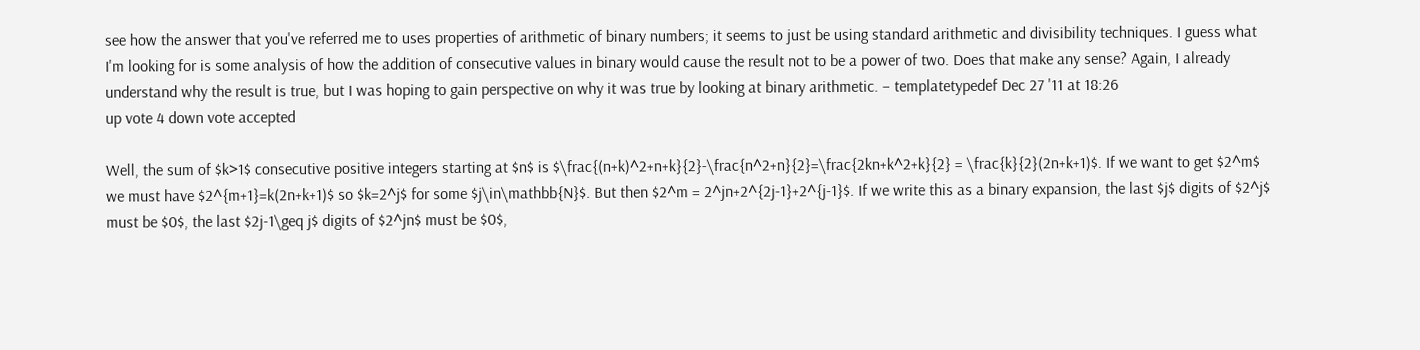see how the answer that you've referred me to uses properties of arithmetic of binary numbers; it seems to just be using standard arithmetic and divisibility techniques. I guess what I'm looking for is some analysis of how the addition of consecutive values in binary would cause the result not to be a power of two. Does that make any sense? Again, I already understand why the result is true, but I was hoping to gain perspective on why it was true by looking at binary arithmetic. – templatetypedef Dec 27 '11 at 18:26
up vote 4 down vote accepted

Well, the sum of $k>1$ consecutive positive integers starting at $n$ is $\frac{(n+k)^2+n+k}{2}-\frac{n^2+n}{2}=\frac{2kn+k^2+k}{2} = \frac{k}{2}(2n+k+1)$. If we want to get $2^m$ we must have $2^{m+1}=k(2n+k+1)$ so $k=2^j$ for some $j\in\mathbb{N}$. But then $2^m = 2^jn+2^{2j-1}+2^{j-1}$. If we write this as a binary expansion, the last $j$ digits of $2^j$ must be $0$, the last $2j-1\geq j$ digits of $2^jn$ must be $0$,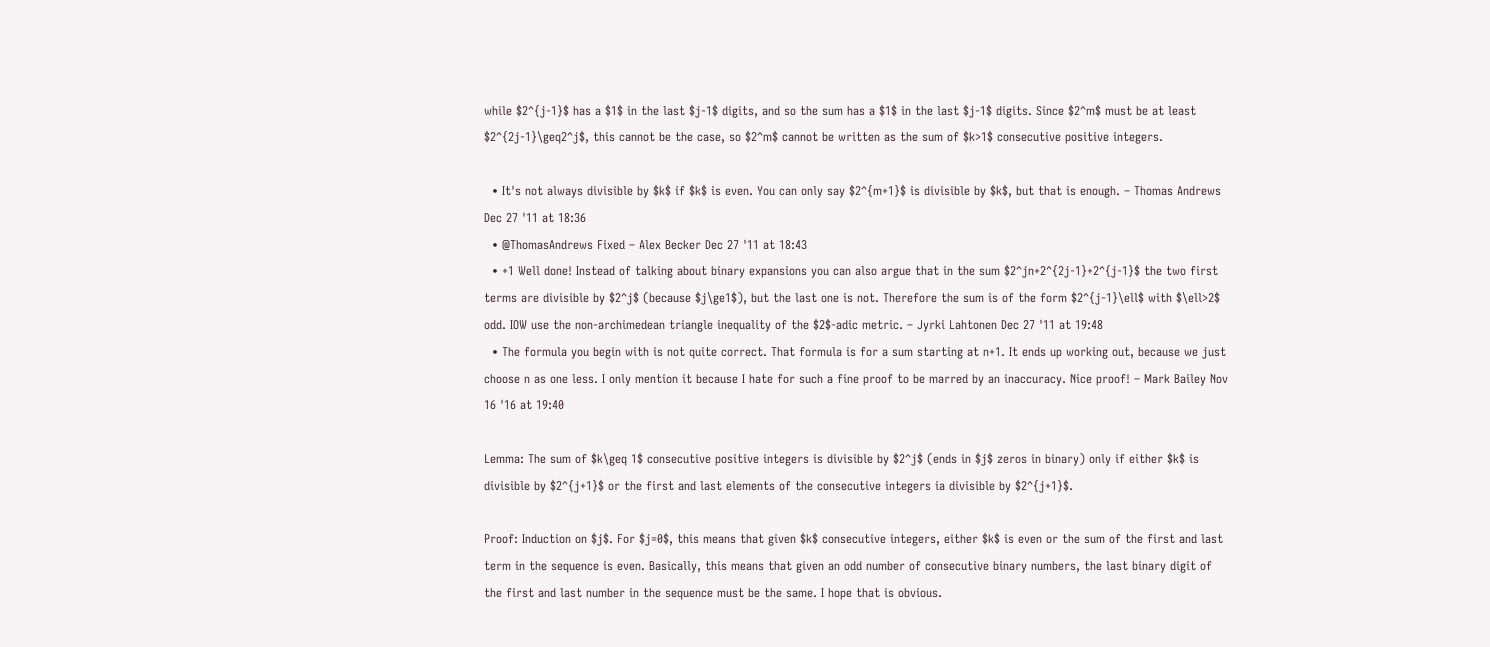while $2^{j-1}$ has a $1$ in the last $j-1$ digits, and so the sum has a $1$ in the last $j-1$ digits. Since $2^m$ must be at least $2^{2j-1}\geq2^j$, this cannot be the case, so $2^m$ cannot be written as the sum of $k>1$ consecutive positive integers.

  • It's not always divisible by $k$ if $k$ is even. You can only say $2^{m+1}$ is divisible by $k$, but that is enough. – Thomas Andrews Dec 27 '11 at 18:36
  • @ThomasAndrews Fixed – Alex Becker Dec 27 '11 at 18:43
  • +1 Well done! Instead of talking about binary expansions you can also argue that in the sum $2^jn+2^{2j-1}+2^{j-1}$ the two first terms are divisible by $2^j$ (because $j\ge1$), but the last one is not. Therefore the sum is of the form $2^{j-1}\ell$ with $\ell>2$ odd. IOW use the non-archimedean triangle inequality of the $2$-adic metric. – Jyrki Lahtonen Dec 27 '11 at 19:48
  • The formula you begin with is not quite correct. That formula is for a sum starting at n+1. It ends up working out, because we just choose n as one less. I only mention it because I hate for such a fine proof to be marred by an inaccuracy. Nice proof! – Mark Bailey Nov 16 '16 at 19:40

Lemma: The sum of $k\geq 1$ consecutive positive integers is divisible by $2^j$ (ends in $j$ zeros in binary) only if either $k$ is divisible by $2^{j+1}$ or the first and last elements of the consecutive integers ia divisible by $2^{j+1}$.

Proof: Induction on $j$. For $j=0$, this means that given $k$ consecutive integers, either $k$ is even or the sum of the first and last term in the sequence is even. Basically, this means that given an odd number of consecutive binary numbers, the last binary digit of the first and last number in the sequence must be the same. I hope that is obvious.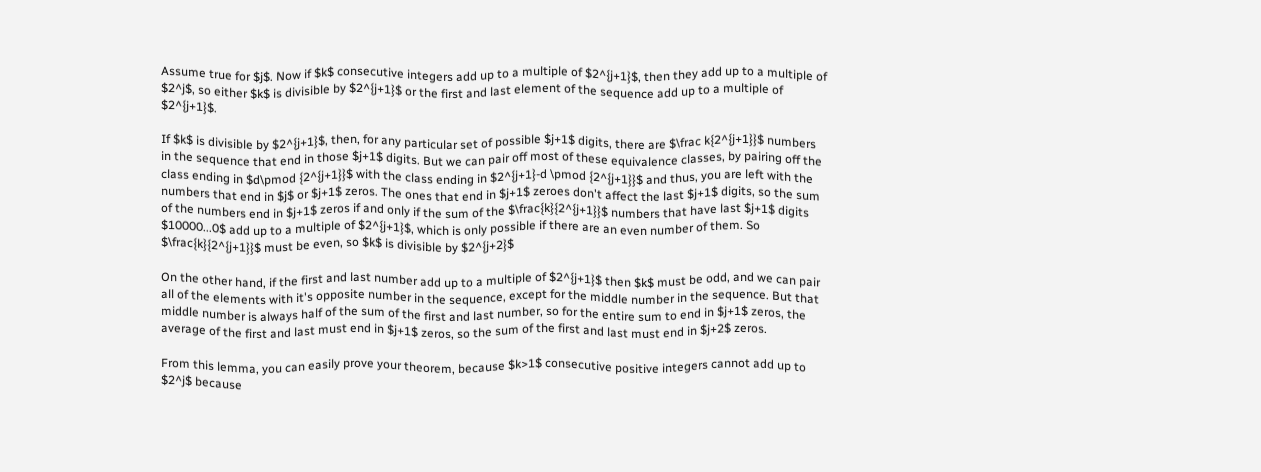Assume true for $j$. Now if $k$ consecutive integers add up to a multiple of $2^{j+1}$, then they add up to a multiple of $2^j$, so either $k$ is divisible by $2^{j+1}$ or the first and last element of the sequence add up to a multiple of $2^{j+1}$.

If $k$ is divisible by $2^{j+1}$, then, for any particular set of possible $j+1$ digits, there are $\frac k{2^{j+1}}$ numbers in the sequence that end in those $j+1$ digits. But we can pair off most of these equivalence classes, by pairing off the class ending in $d\pmod {2^{j+1}}$ with the class ending in $2^{j+1}-d \pmod {2^{j+1}}$ and thus, you are left with the numbers that end in $j$ or $j+1$ zeros. The ones that end in $j+1$ zeroes don't affect the last $j+1$ digits, so the sum of the numbers end in $j+1$ zeros if and only if the sum of the $\frac{k}{2^{j+1}}$ numbers that have last $j+1$ digits $10000...0$ add up to a multiple of $2^{j+1}$, which is only possible if there are an even number of them. So $\frac{k}{2^{j+1}}$ must be even, so $k$ is divisible by $2^{j+2}$

On the other hand, if the first and last number add up to a multiple of $2^{j+1}$ then $k$ must be odd, and we can pair all of the elements with it's opposite number in the sequence, except for the middle number in the sequence. But that middle number is always half of the sum of the first and last number, so for the entire sum to end in $j+1$ zeros, the average of the first and last must end in $j+1$ zeros, so the sum of the first and last must end in $j+2$ zeros.

From this lemma, you can easily prove your theorem, because $k>1$ consecutive positive integers cannot add up to $2^j$ because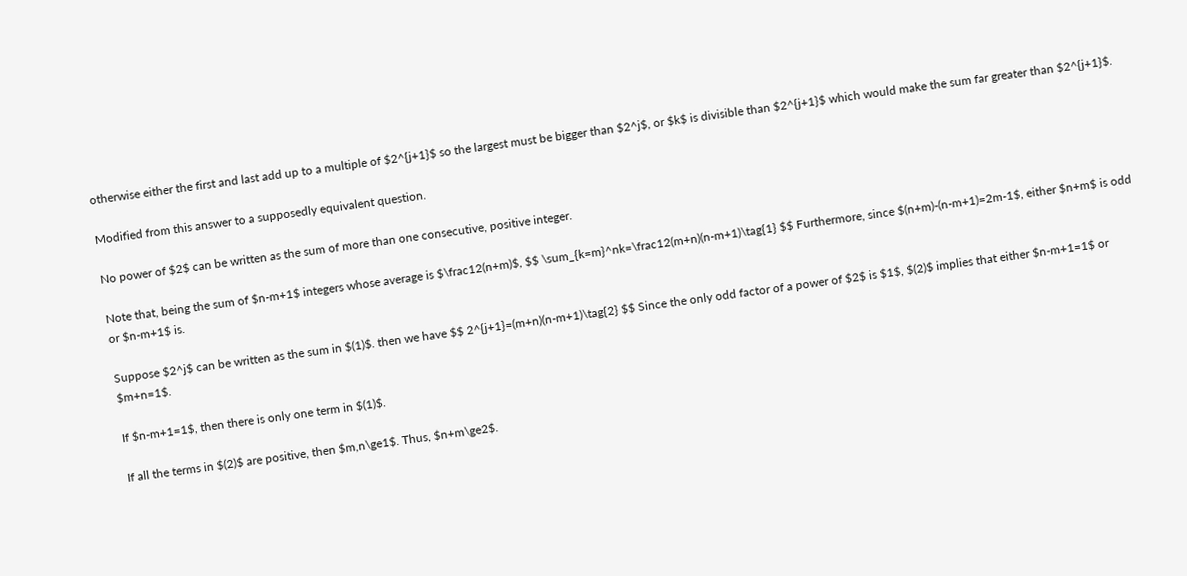otherwise either the first and last add up to a multiple of $2^{j+1}$ so the largest must be bigger than $2^j$, or $k$ is divisible than $2^{j+1}$ which would make the sum far greater than $2^{j+1}$.

Modified from this answer to a supposedly equivalent question.

No power of $2$ can be written as the sum of more than one consecutive, positive integer.

Note that, being the sum of $n-m+1$ integers whose average is $\frac12(n+m)$, $$ \sum_{k=m}^nk=\frac12(m+n)(n-m+1)\tag{1} $$ Furthermore, since $(n+m)-(n-m+1)=2m-1$, either $n+m$ is odd or $n-m+1$ is.

Suppose $2^j$ can be written as the sum in $(1)$. then we have $$ 2^{j+1}=(m+n)(n-m+1)\tag{2} $$ Since the only odd factor of a power of $2$ is $1$, $(2)$ implies that either $n-m+1=1$ or $m+n=1$.

If $n-m+1=1$, then there is only one term in $(1)$.

If all the terms in $(2)$ are positive, then $m,n\ge1$. Thus, $n+m\ge2$.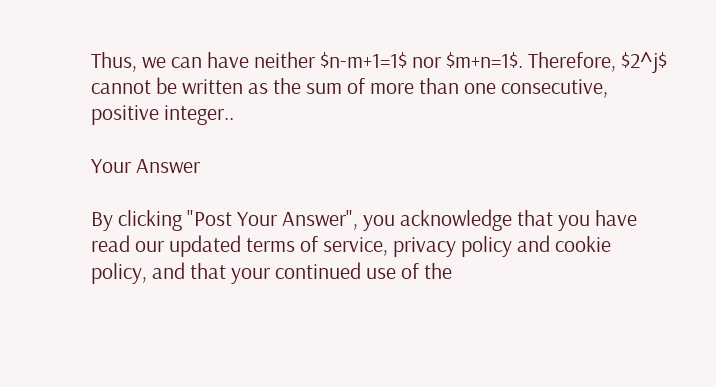Thus, we can have neither $n-m+1=1$ nor $m+n=1$. Therefore, $2^j$ cannot be written as the sum of more than one consecutive, positive integer..

Your Answer

By clicking "Post Your Answer", you acknowledge that you have read our updated terms of service, privacy policy and cookie policy, and that your continued use of the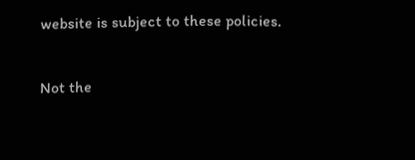website is subject to these policies.

Not the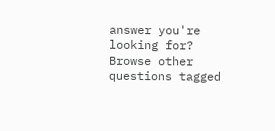answer you're looking for? Browse other questions tagged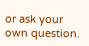or ask your own question.